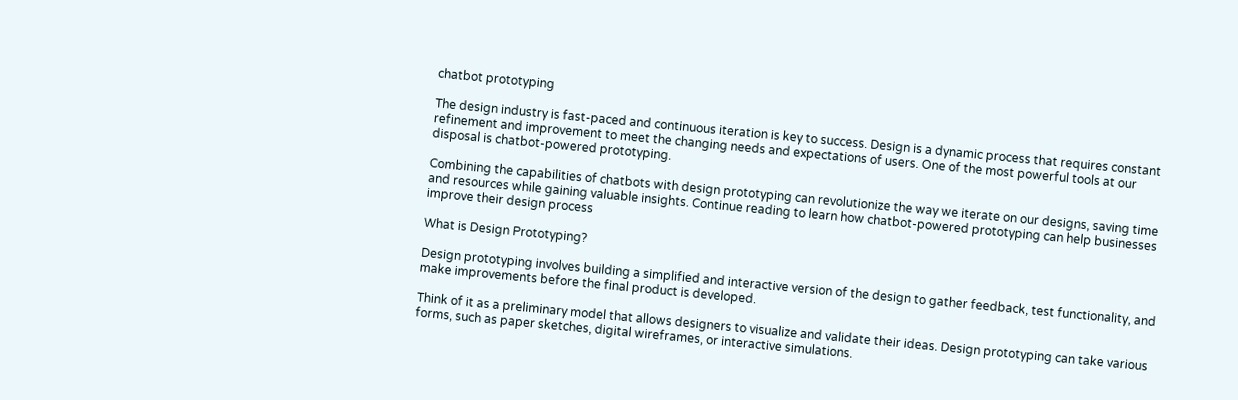chatbot prototyping

The design industry is fast-paced and continuous iteration is key to success. Design is a dynamic process that requires constant refinement and improvement to meet the changing needs and expectations of users. One of the most powerful tools at our disposal is chatbot-powered prototyping.

Combining the capabilities of chatbots with design prototyping can revolutionize the way we iterate on our designs, saving time and resources while gaining valuable insights. Continue reading to learn how chatbot-powered prototyping can help businesses improve their design process

What is Design Prototyping?

Design prototyping involves building a simplified and interactive version of the design to gather feedback, test functionality, and make improvements before the final product is developed.

Think of it as a preliminary model that allows designers to visualize and validate their ideas. Design prototyping can take various forms, such as paper sketches, digital wireframes, or interactive simulations.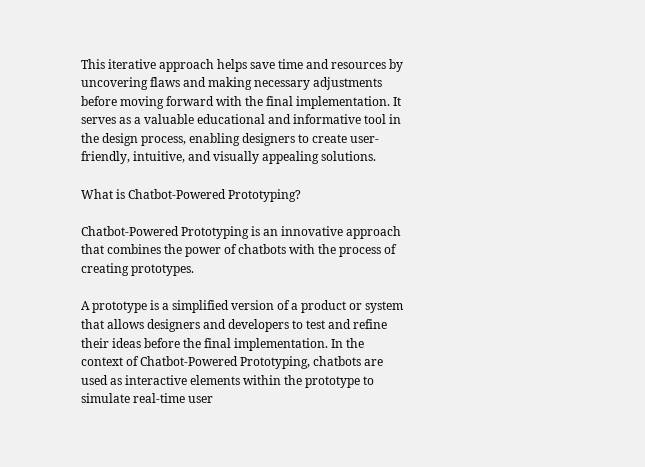This iterative approach helps save time and resources by uncovering flaws and making necessary adjustments before moving forward with the final implementation. It serves as a valuable educational and informative tool in the design process, enabling designers to create user-friendly, intuitive, and visually appealing solutions.

What is Chatbot-Powered Prototyping?

Chatbot-Powered Prototyping is an innovative approach that combines the power of chatbots with the process of creating prototypes.

A prototype is a simplified version of a product or system that allows designers and developers to test and refine their ideas before the final implementation. In the context of Chatbot-Powered Prototyping, chatbots are used as interactive elements within the prototype to simulate real-time user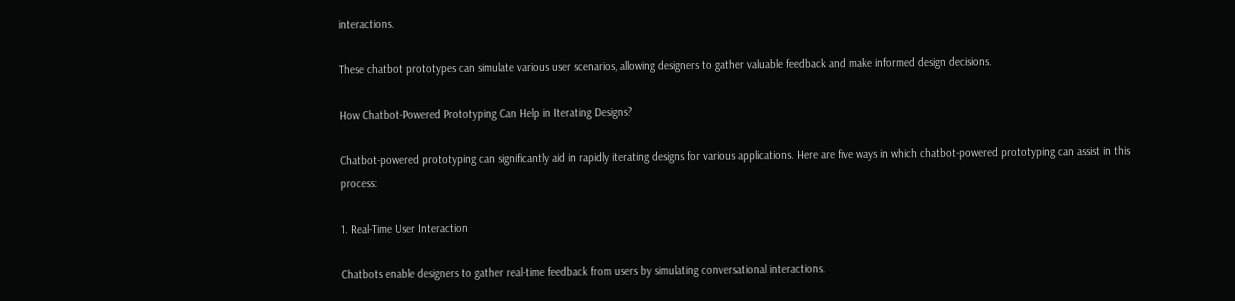interactions.

These chatbot prototypes can simulate various user scenarios, allowing designers to gather valuable feedback and make informed design decisions.

How Chatbot-Powered Prototyping Can Help in Iterating Designs?

Chatbot-powered prototyping can significantly aid in rapidly iterating designs for various applications. Here are five ways in which chatbot-powered prototyping can assist in this process:

1. Real-Time User Interaction

Chatbots enable designers to gather real-time feedback from users by simulating conversational interactions.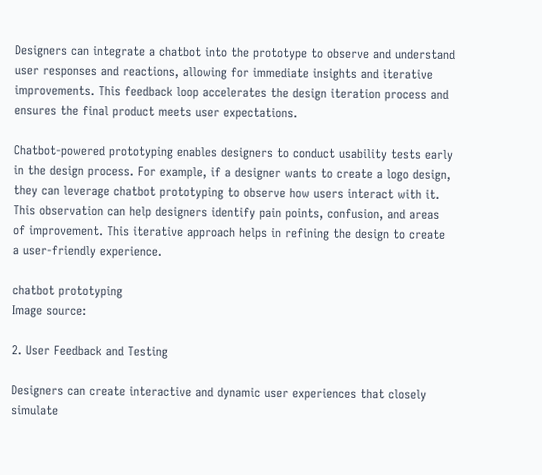Designers can integrate a chatbot into the prototype to observe and understand user responses and reactions, allowing for immediate insights and iterative improvements. This feedback loop accelerates the design iteration process and ensures the final product meets user expectations.

Chatbot-powered prototyping enables designers to conduct usability tests early in the design process. For example, if a designer wants to create a logo design, they can leverage chatbot prototyping to observe how users interact with it. This observation can help designers identify pain points, confusion, and areas of improvement. This iterative approach helps in refining the design to create a user-friendly experience.

chatbot prototyping
Image source:

2. User Feedback and Testing

Designers can create interactive and dynamic user experiences that closely simulate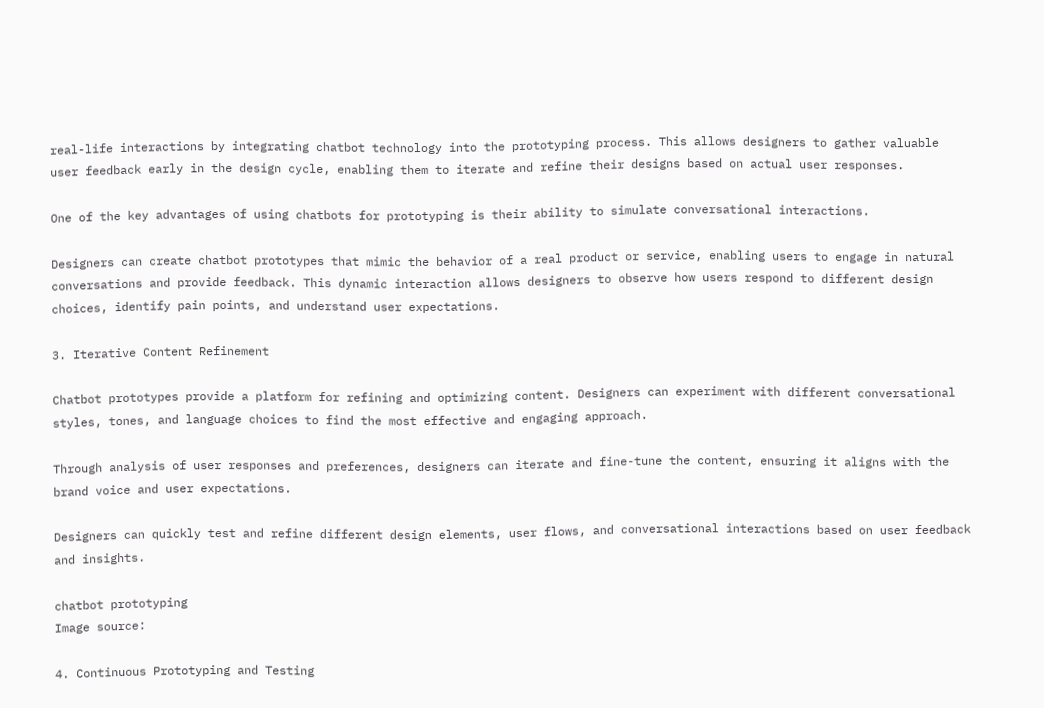real-life interactions by integrating chatbot technology into the prototyping process. This allows designers to gather valuable user feedback early in the design cycle, enabling them to iterate and refine their designs based on actual user responses.

One of the key advantages of using chatbots for prototyping is their ability to simulate conversational interactions.

Designers can create chatbot prototypes that mimic the behavior of a real product or service, enabling users to engage in natural conversations and provide feedback. This dynamic interaction allows designers to observe how users respond to different design choices, identify pain points, and understand user expectations.

3. Iterative Content Refinement

Chatbot prototypes provide a platform for refining and optimizing content. Designers can experiment with different conversational styles, tones, and language choices to find the most effective and engaging approach.

Through analysis of user responses and preferences, designers can iterate and fine-tune the content, ensuring it aligns with the brand voice and user expectations.

Designers can quickly test and refine different design elements, user flows, and conversational interactions based on user feedback and insights.

chatbot prototyping
Image source:

4. Continuous Prototyping and Testing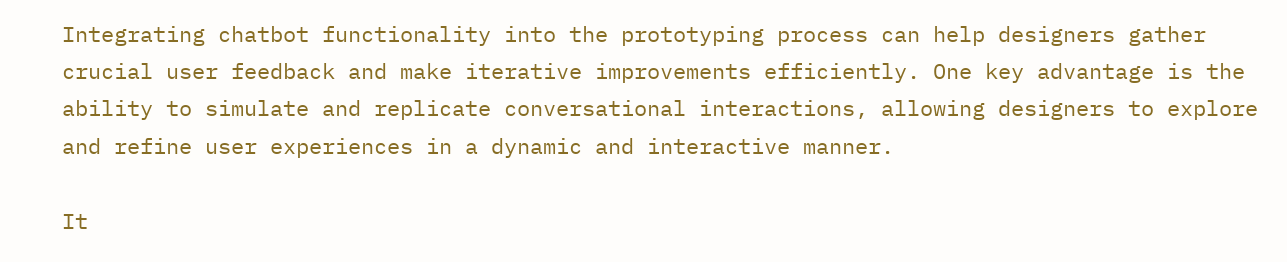Integrating chatbot functionality into the prototyping process can help designers gather crucial user feedback and make iterative improvements efficiently. One key advantage is the ability to simulate and replicate conversational interactions, allowing designers to explore and refine user experiences in a dynamic and interactive manner.

It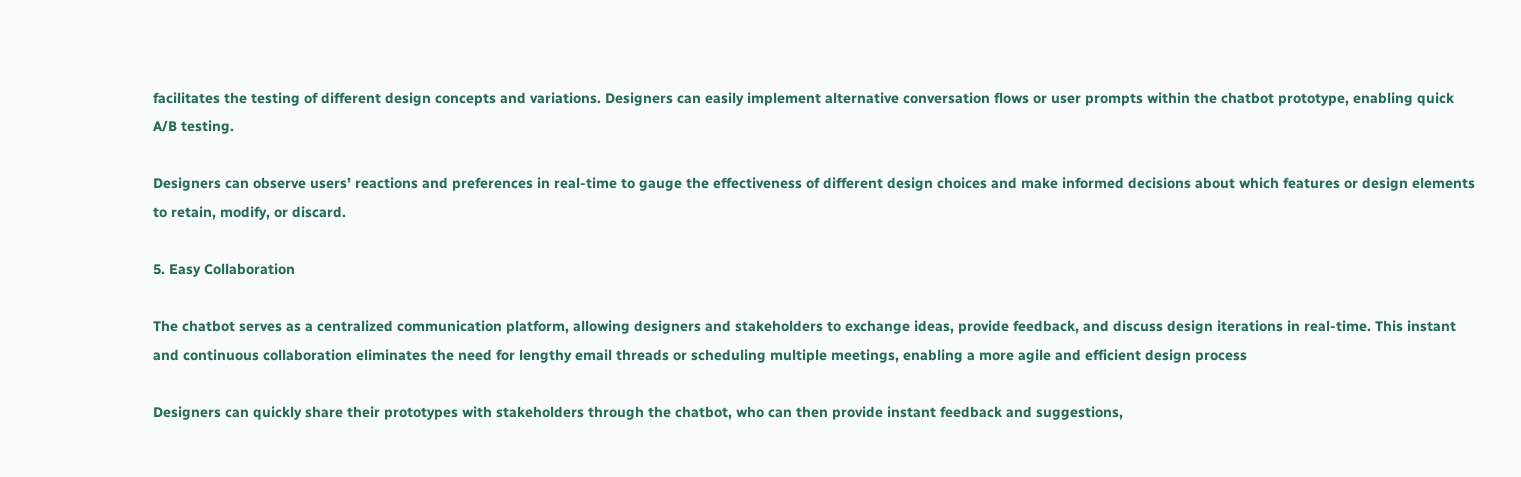facilitates the testing of different design concepts and variations. Designers can easily implement alternative conversation flows or user prompts within the chatbot prototype, enabling quick A/B testing.

Designers can observe users’ reactions and preferences in real-time to gauge the effectiveness of different design choices and make informed decisions about which features or design elements to retain, modify, or discard.

5. Easy Collaboration

The chatbot serves as a centralized communication platform, allowing designers and stakeholders to exchange ideas, provide feedback, and discuss design iterations in real-time. This instant and continuous collaboration eliminates the need for lengthy email threads or scheduling multiple meetings, enabling a more agile and efficient design process

Designers can quickly share their prototypes with stakeholders through the chatbot, who can then provide instant feedback and suggestions,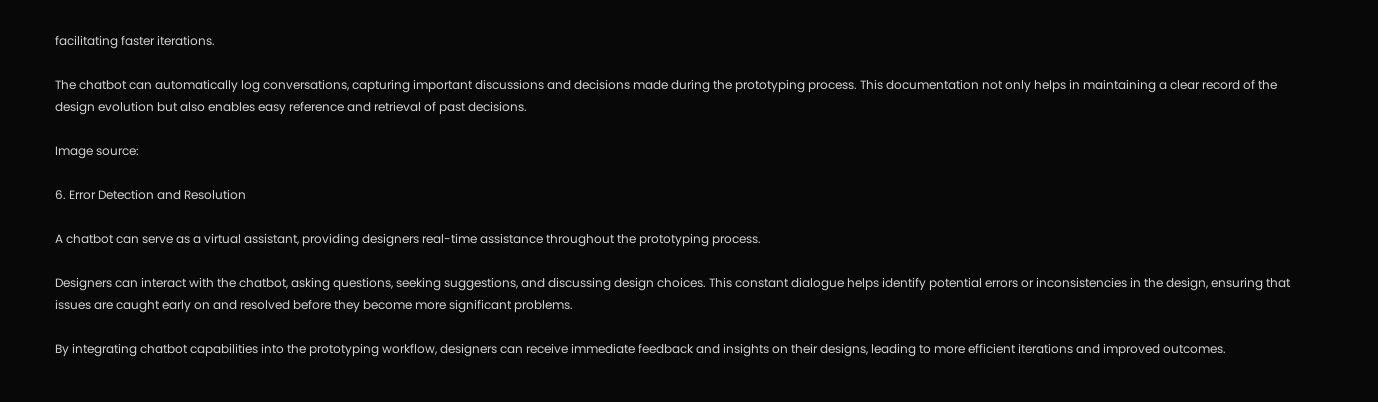facilitating faster iterations.

The chatbot can automatically log conversations, capturing important discussions and decisions made during the prototyping process. This documentation not only helps in maintaining a clear record of the design evolution but also enables easy reference and retrieval of past decisions.

Image source:

6. Error Detection and Resolution

A chatbot can serve as a virtual assistant, providing designers real-time assistance throughout the prototyping process.

Designers can interact with the chatbot, asking questions, seeking suggestions, and discussing design choices. This constant dialogue helps identify potential errors or inconsistencies in the design, ensuring that issues are caught early on and resolved before they become more significant problems.

By integrating chatbot capabilities into the prototyping workflow, designers can receive immediate feedback and insights on their designs, leading to more efficient iterations and improved outcomes.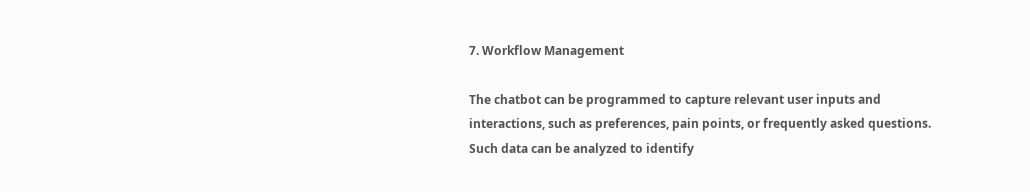7. Workflow Management

The chatbot can be programmed to capture relevant user inputs and interactions, such as preferences, pain points, or frequently asked questions. Such data can be analyzed to identify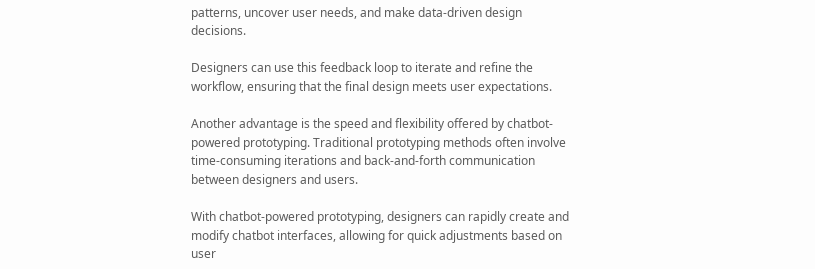patterns, uncover user needs, and make data-driven design decisions.

Designers can use this feedback loop to iterate and refine the workflow, ensuring that the final design meets user expectations.

Another advantage is the speed and flexibility offered by chatbot-powered prototyping. Traditional prototyping methods often involve time-consuming iterations and back-and-forth communication between designers and users.

With chatbot-powered prototyping, designers can rapidly create and modify chatbot interfaces, allowing for quick adjustments based on user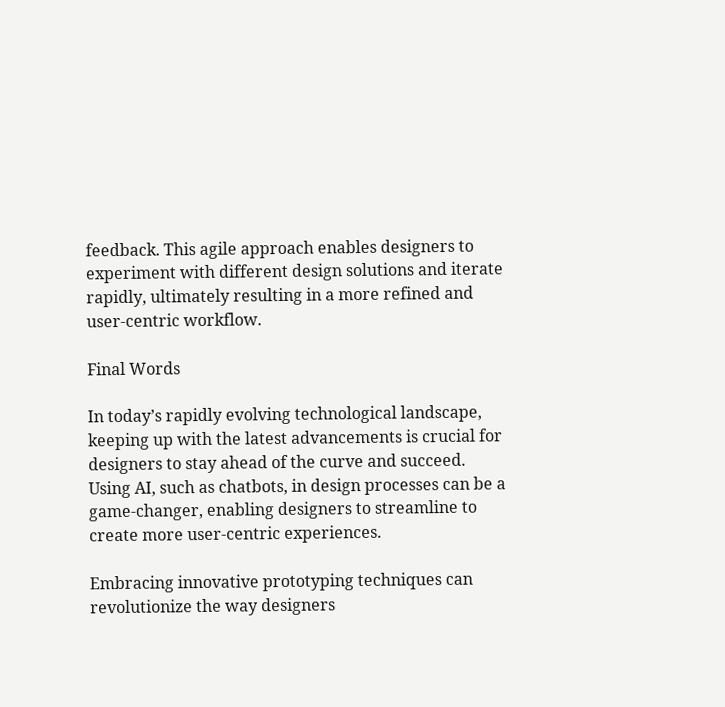feedback. This agile approach enables designers to experiment with different design solutions and iterate rapidly, ultimately resulting in a more refined and user-centric workflow.

Final Words

In today’s rapidly evolving technological landscape, keeping up with the latest advancements is crucial for designers to stay ahead of the curve and succeed. Using AI, such as chatbots, in design processes can be a game-changer, enabling designers to streamline to create more user-centric experiences.

Embracing innovative prototyping techniques can revolutionize the way designers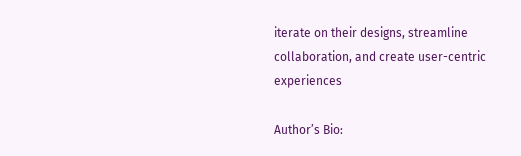iterate on their designs, streamline collaboration, and create user-centric experiences

Author’s Bio: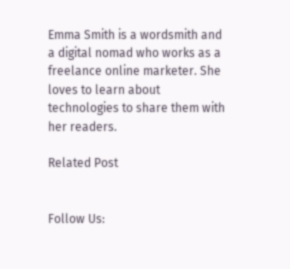Emma Smith is a wordsmith and a digital nomad who works as a freelance online marketer. She loves to learn about technologies to share them with her readers.

Related Post


Follow Us: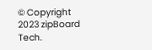© Copyright 2023 zipBoard Tech.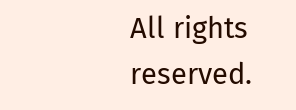All rights reserved.